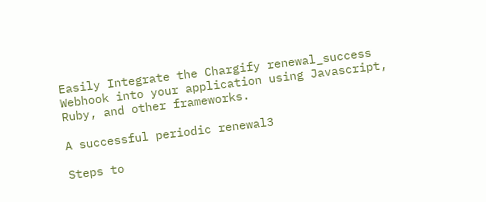Easily Integrate the Chargify renewal_success Webhook into your application using Javascript, Ruby, and other frameworks.

A successful periodic renewal3

Steps to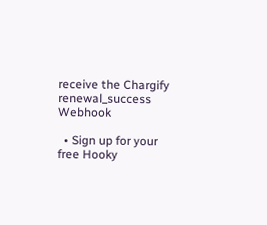receive the Chargify renewal_success Webhook

  • Sign up for your free Hooky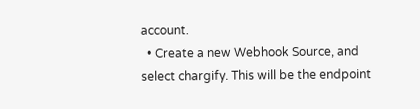account.
  • Create a new Webhook Source, and select chargify. This will be the endpoint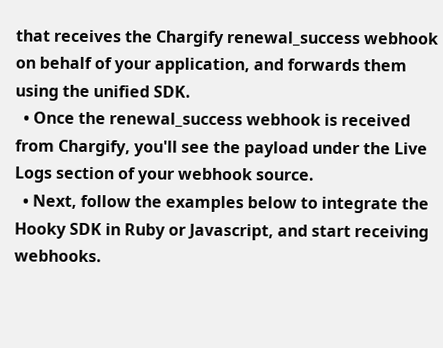that receives the Chargify renewal_success webhook on behalf of your application, and forwards them using the unified SDK.
  • Once the renewal_success webhook is received from Chargify, you'll see the payload under the Live Logs section of your webhook source.
  • Next, follow the examples below to integrate the Hooky SDK in Ruby or Javascript, and start receiving webhooks.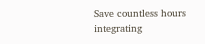Save countless hours integrating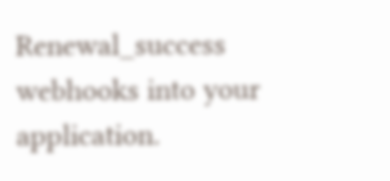Renewal_success webhooks into your application.